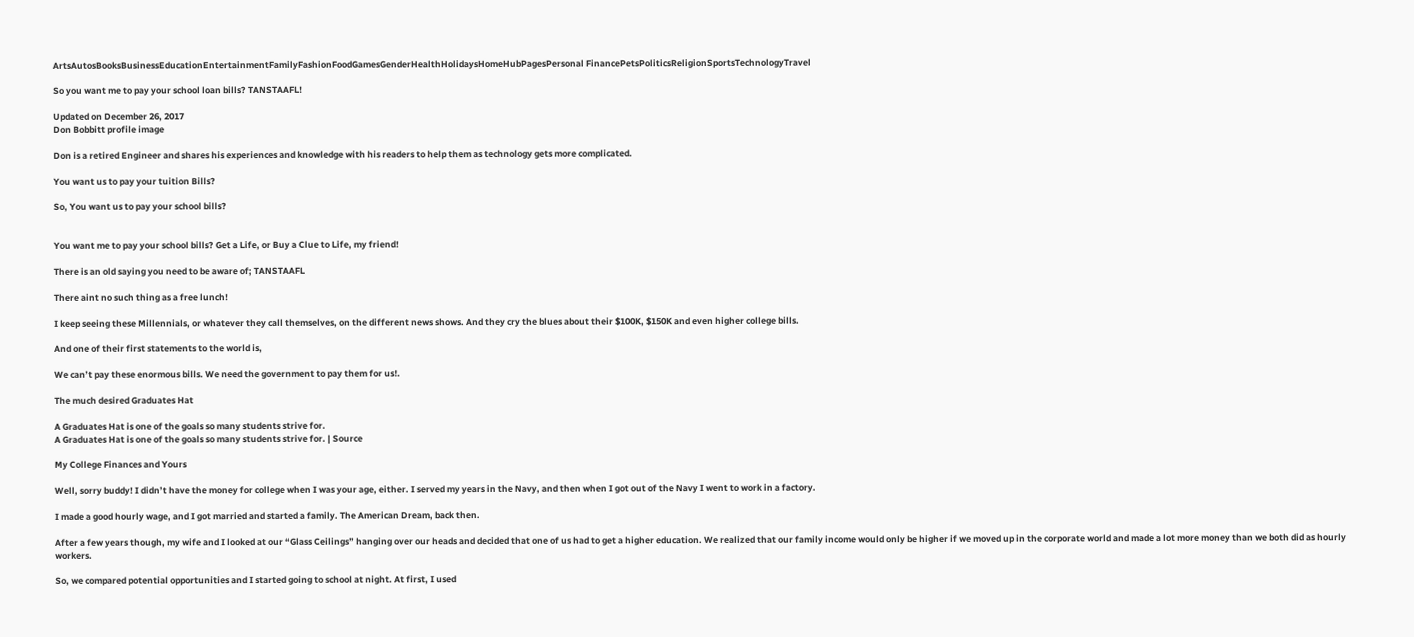ArtsAutosBooksBusinessEducationEntertainmentFamilyFashionFoodGamesGenderHealthHolidaysHomeHubPagesPersonal FinancePetsPoliticsReligionSportsTechnologyTravel

So you want me to pay your school loan bills? TANSTAAFL!

Updated on December 26, 2017
Don Bobbitt profile image

Don is a retired Engineer and shares his experiences and knowledge with his readers to help them as technology gets more complicated.

You want us to pay your tuition Bills?

So, You want us to pay your school bills?


You want me to pay your school bills? Get a Life, or Buy a Clue to Life, my friend!

There is an old saying you need to be aware of; TANSTAAFL

There aint no such thing as a free lunch!

I keep seeing these Millennials, or whatever they call themselves, on the different news shows. And they cry the blues about their $100K, $150K and even higher college bills.

And one of their first statements to the world is,

We can’t pay these enormous bills. We need the government to pay them for us!.

The much desired Graduates Hat

A Graduates Hat is one of the goals so many students strive for.
A Graduates Hat is one of the goals so many students strive for. | Source

My College Finances and Yours

Well, sorry buddy! I didn’t have the money for college when I was your age, either. I served my years in the Navy, and then when I got out of the Navy I went to work in a factory.

I made a good hourly wage, and I got married and started a family. The American Dream, back then.

After a few years though, my wife and I looked at our “Glass Ceilings” hanging over our heads and decided that one of us had to get a higher education. We realized that our family income would only be higher if we moved up in the corporate world and made a lot more money than we both did as hourly workers.

So, we compared potential opportunities and I started going to school at night. At first, I used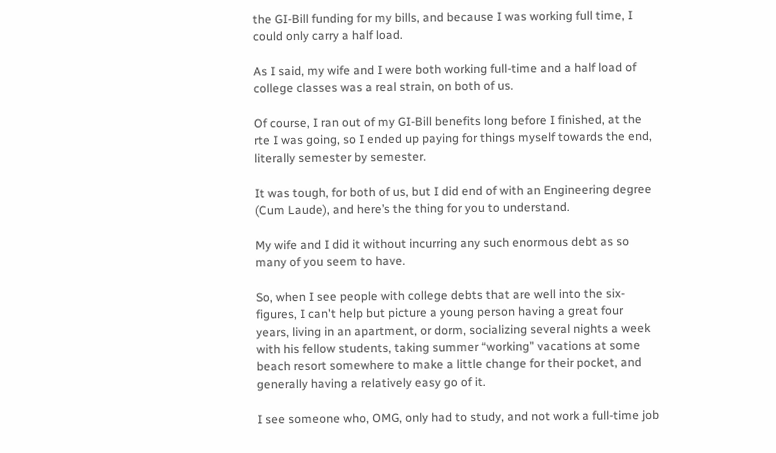the GI-Bill funding for my bills, and because I was working full time, I could only carry a half load.

As I said, my wife and I were both working full-time and a half load of college classes was a real strain, on both of us.

Of course, I ran out of my GI-Bill benefits long before I finished, at the rte I was going, so I ended up paying for things myself towards the end, literally semester by semester.

It was tough, for both of us, but I did end of with an Engineering degree (Cum Laude), and here’s the thing for you to understand.

My wife and I did it without incurring any such enormous debt as so many of you seem to have.

So, when I see people with college debts that are well into the six-figures, I can't help but picture a young person having a great four years, living in an apartment, or dorm, socializing several nights a week with his fellow students, taking summer “working” vacations at some beach resort somewhere to make a little change for their pocket, and generally having a relatively easy go of it.

I see someone who, OMG, only had to study, and not work a full-time job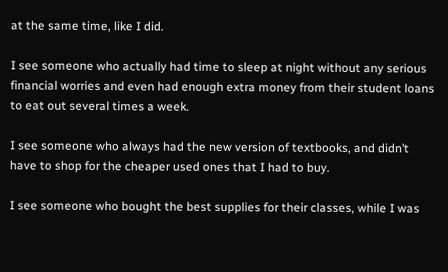at the same time, like I did.

I see someone who actually had time to sleep at night without any serious financial worries and even had enough extra money from their student loans to eat out several times a week.

I see someone who always had the new version of textbooks, and didn’t have to shop for the cheaper used ones that I had to buy.

I see someone who bought the best supplies for their classes, while I was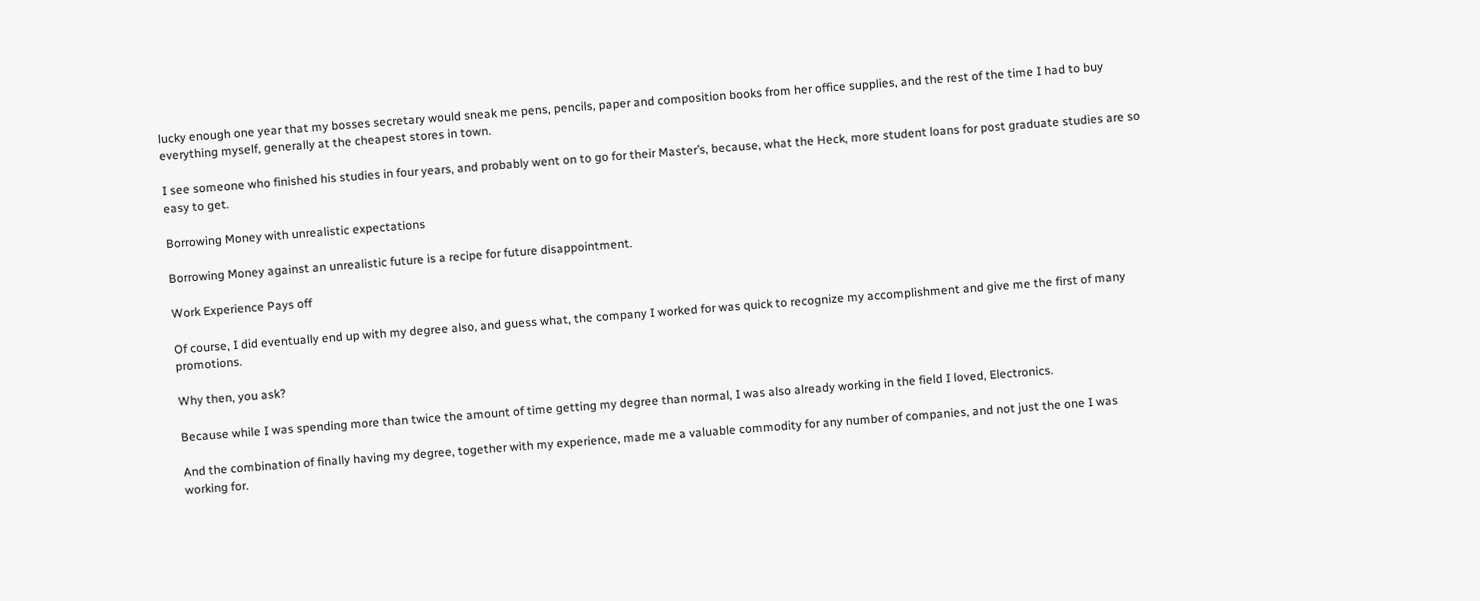lucky enough one year that my bosses secretary would sneak me pens, pencils, paper and composition books from her office supplies, and the rest of the time I had to buy everything myself, generally at the cheapest stores in town.

I see someone who finished his studies in four years, and probably went on to go for their Master’s, because, what the Heck, more student loans for post graduate studies are so easy to get.

Borrowing Money with unrealistic expectations

Borrowing Money against an unrealistic future is a recipe for future disappointment.

Work Experience Pays off

Of course, I did eventually end up with my degree also, and guess what, the company I worked for was quick to recognize my accomplishment and give me the first of many promotions.

Why then, you ask?

Because while I was spending more than twice the amount of time getting my degree than normal, I was also already working in the field I loved, Electronics.

And the combination of finally having my degree, together with my experience, made me a valuable commodity for any number of companies, and not just the one I was working for.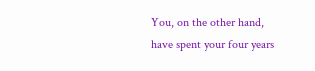You, on the other hand, have spent your four years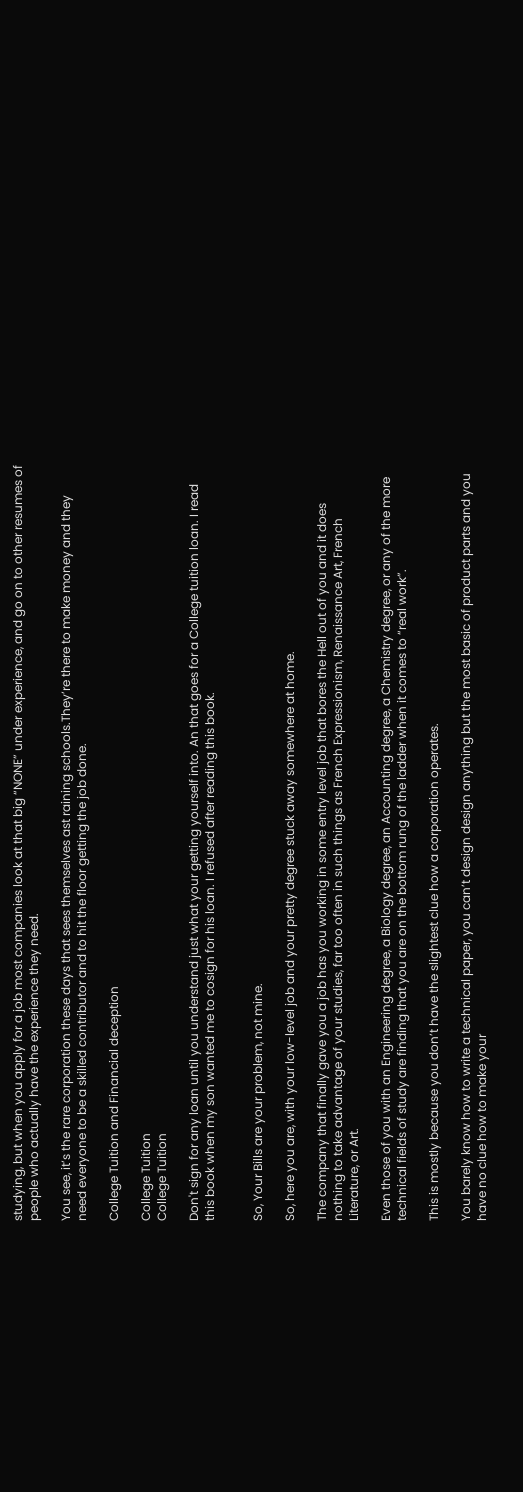studying, but when you apply for a job most companies look at that big “NONE” under experience, and go on to other resumes of people who actually have the experience they need.

You see, it’s the rare corporation these days that sees themselves ast raining schools.They’re there to make money and they need everyone to be a skilled contributor and to hit the floor getting the job done.

College Tuition and Financial deception

College Tuition
College Tuition

Don't sign for any loan until you understand just what your getting yourself into. An that goes for a College tuition loan. I read this book when my son wanted me to cosign for his loan. I refused after reading this book.


So, Your Bills are your problem, not mine.

So, here you are, with your low-level job and your pretty degree stuck away somewhere at home.

The company that finally gave you a job has you working in some entry level job that bores the Hell out of you and it does nothing to take advantage of your studies, far too often in such things as French Expressionism, Renaissance Art, French Literature, or Art.

Even those of you with an Engineering degree, a Biology degree, an Accounting degree, a Chemistry degree, or any of the more technical fields of study are finding that you are on the bottom rung of the ladder when it comes to “real work”.

This is mostly because you don’t have the slightest clue how a corporation operates.

You barely know how to write a technical paper, you can’t design design anything but the most basic of product parts and you have no clue how to make your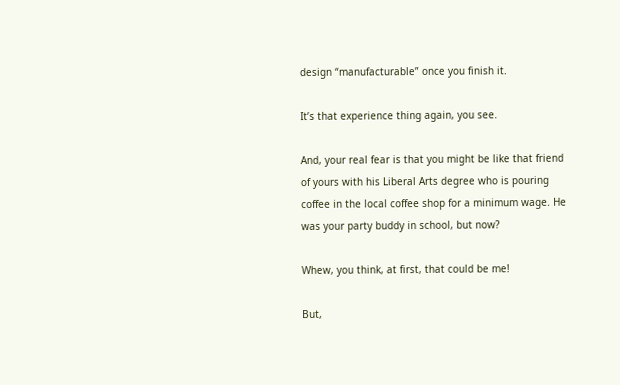design “manufacturable” once you finish it.

It’s that experience thing again, you see.

And, your real fear is that you might be like that friend of yours with his Liberal Arts degree who is pouring coffee in the local coffee shop for a minimum wage. He was your party buddy in school, but now?

Whew, you think, at first, that could be me!

But,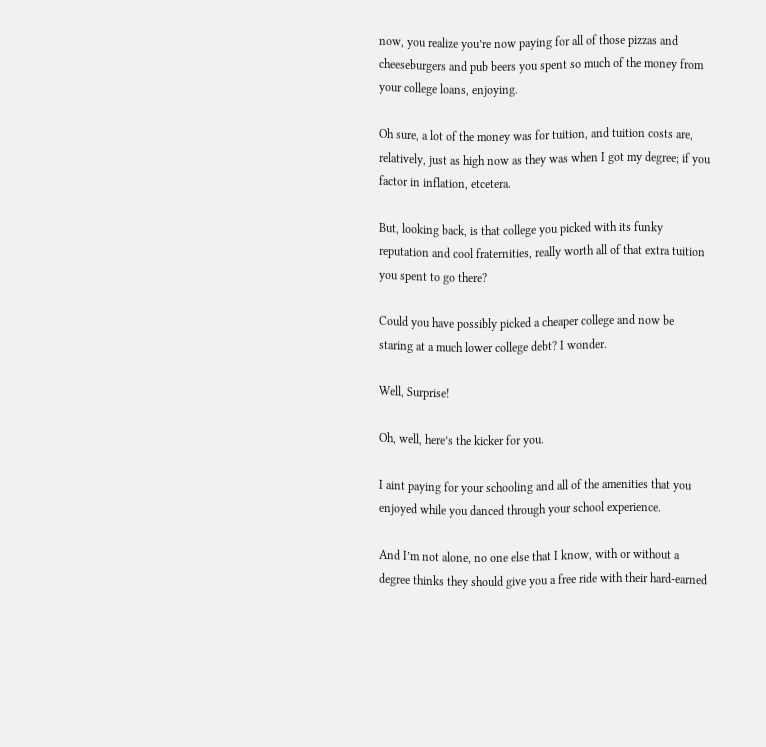now, you realize you’re now paying for all of those pizzas and cheeseburgers and pub beers you spent so much of the money from your college loans, enjoying.

Oh sure, a lot of the money was for tuition, and tuition costs are, relatively, just as high now as they was when I got my degree; if you factor in inflation, etcetera.

But, looking back, is that college you picked with its funky reputation and cool fraternities, really worth all of that extra tuition you spent to go there?

Could you have possibly picked a cheaper college and now be staring at a much lower college debt? I wonder.

Well, Surprise!

Oh, well, here’s the kicker for you.

I aint paying for your schooling and all of the amenities that you enjoyed while you danced through your school experience.

And I’m not alone, no one else that I know, with or without a degree thinks they should give you a free ride with their hard-earned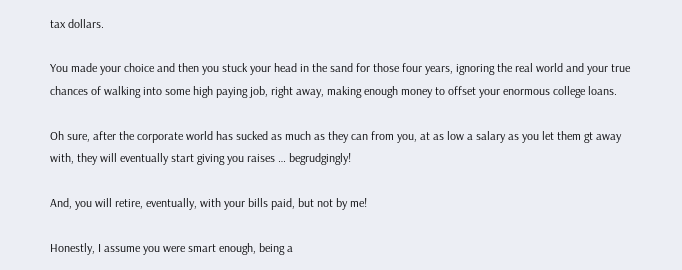tax dollars.

You made your choice and then you stuck your head in the sand for those four years, ignoring the real world and your true chances of walking into some high paying job, right away, making enough money to offset your enormous college loans.

Oh sure, after the corporate world has sucked as much as they can from you, at as low a salary as you let them gt away with, they will eventually start giving you raises … begrudgingly!

And, you will retire, eventually, with your bills paid, but not by me!

Honestly, I assume you were smart enough, being a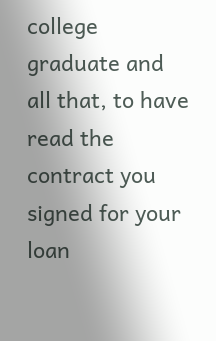college graduate and all that, to have read the contract you signed for your loan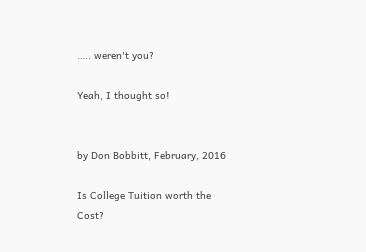….. weren't you?

Yeah, I thought so!


by Don Bobbitt, February, 2016

Is College Tuition worth the Cost?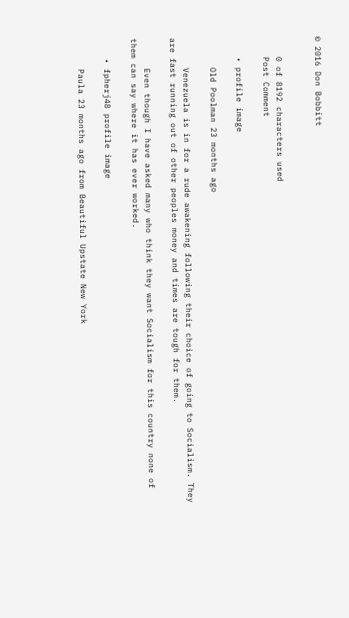© 2016 Don Bobbitt


    0 of 8192 characters used
    Post Comment

    • profile image

      Old Poolman 23 months ago

      Venezuela is in for a rude awakening following their choice of going to Socialism. They are fast running out of other peoples money and times are tough for them.

      Even though I have asked many who think they want Socialism for this country none of them can say where it has ever worked.

    • fpherj48 profile image

      Paula 23 months ago from Beautiful Upstate New York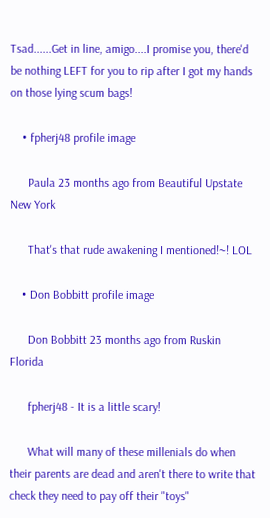Tsad......Get in line, amigo....I promise you, there'd be nothing LEFT for you to rip after I got my hands on those lying scum bags!

    • fpherj48 profile image

      Paula 23 months ago from Beautiful Upstate New York

      That's that rude awakening I mentioned!~! LOL

    • Don Bobbitt profile image

      Don Bobbitt 23 months ago from Ruskin Florida

      fpherj48 - It is a little scary!

      What will many of these millenials do when their parents are dead and aren't there to write that check they need to pay off their "toys"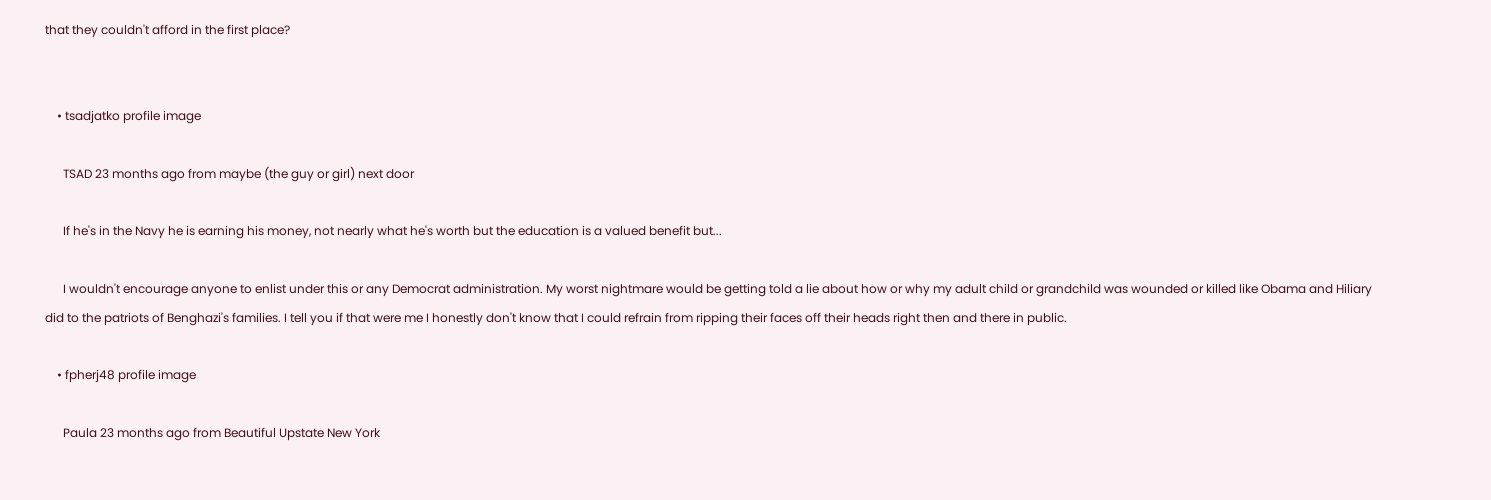that they couldn't afford in the first place?


    • tsadjatko profile image

      TSAD 23 months ago from maybe (the guy or girl) next door

      If he's in the Navy he is earning his money, not nearly what he's worth but the education is a valued benefit but...

      I wouldn't encourage anyone to enlist under this or any Democrat administration. My worst nightmare would be getting told a lie about how or why my adult child or grandchild was wounded or killed like Obama and Hiliary did to the patriots of Benghazi's families. I tell you if that were me I honestly don't know that I could refrain from ripping their faces off their heads right then and there in public.

    • fpherj48 profile image

      Paula 23 months ago from Beautiful Upstate New York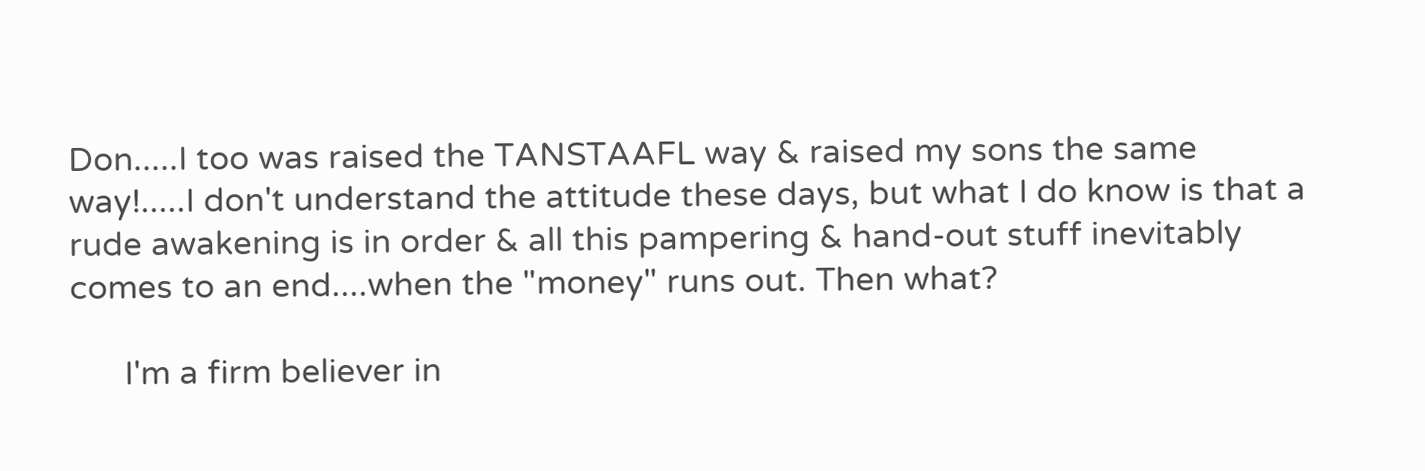Don.....I too was raised the TANSTAAFL way & raised my sons the same way!.....I don't understand the attitude these days, but what I do know is that a rude awakening is in order & all this pampering & hand-out stuff inevitably comes to an end....when the "money" runs out. Then what?

      I'm a firm believer in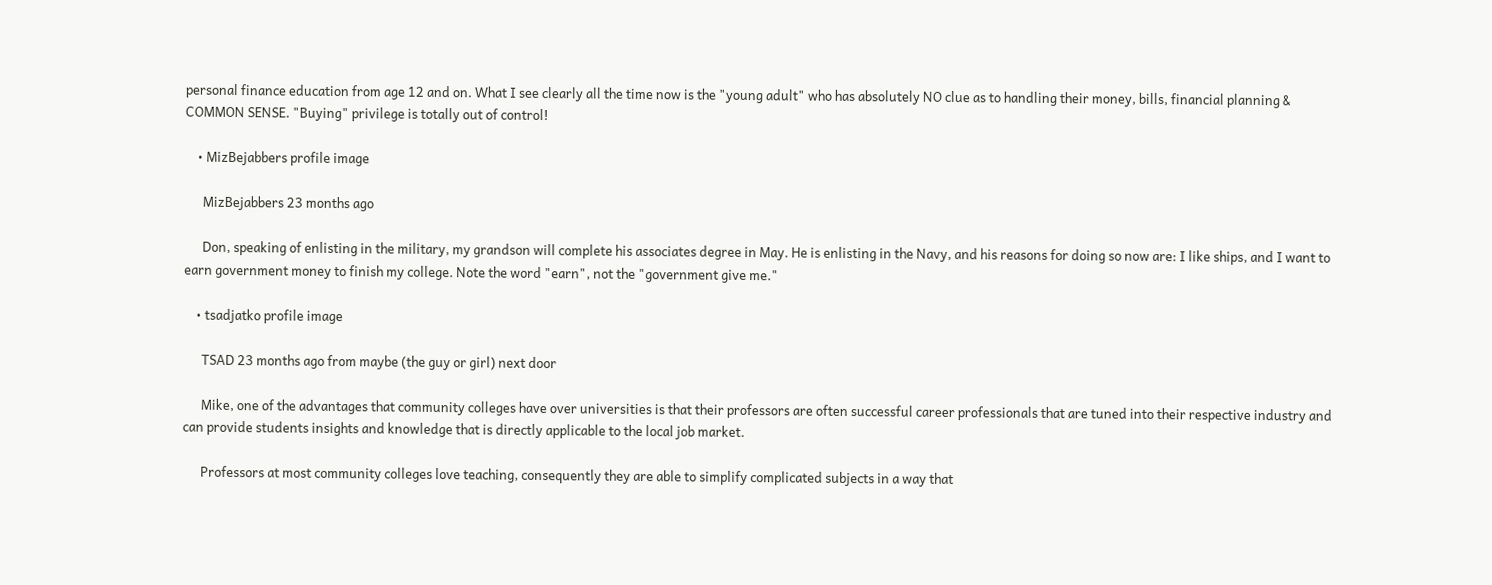personal finance education from age 12 and on. What I see clearly all the time now is the "young adult" who has absolutely NO clue as to handling their money, bills, financial planning & COMMON SENSE. "Buying" privilege is totally out of control!

    • MizBejabbers profile image

      MizBejabbers 23 months ago

      Don, speaking of enlisting in the military, my grandson will complete his associates degree in May. He is enlisting in the Navy, and his reasons for doing so now are: I like ships, and I want to earn government money to finish my college. Note the word "earn", not the "government give me."

    • tsadjatko profile image

      TSAD 23 months ago from maybe (the guy or girl) next door

      Mike, one of the advantages that community colleges have over universities is that their professors are often successful career professionals that are tuned into their respective industry and can provide students insights and knowledge that is directly applicable to the local job market.

      Professors at most community colleges love teaching, consequently they are able to simplify complicated subjects in a way that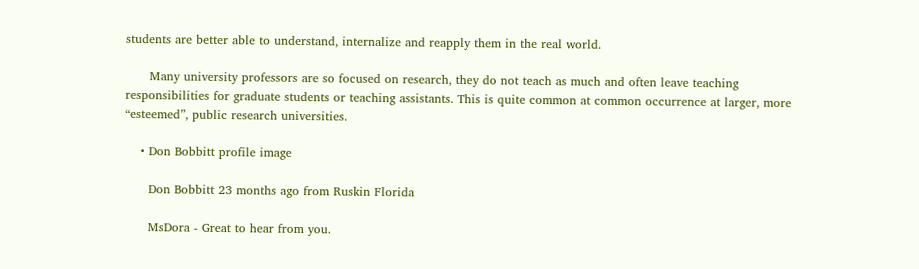students are better able to understand, internalize and reapply them in the real world.

      Many university professors are so focused on research, they do not teach as much and often leave teaching responsibilities for graduate students or teaching assistants. This is quite common at common occurrence at larger, more “esteemed”, public research universities.

    • Don Bobbitt profile image

      Don Bobbitt 23 months ago from Ruskin Florida

      MsDora - Great to hear from you.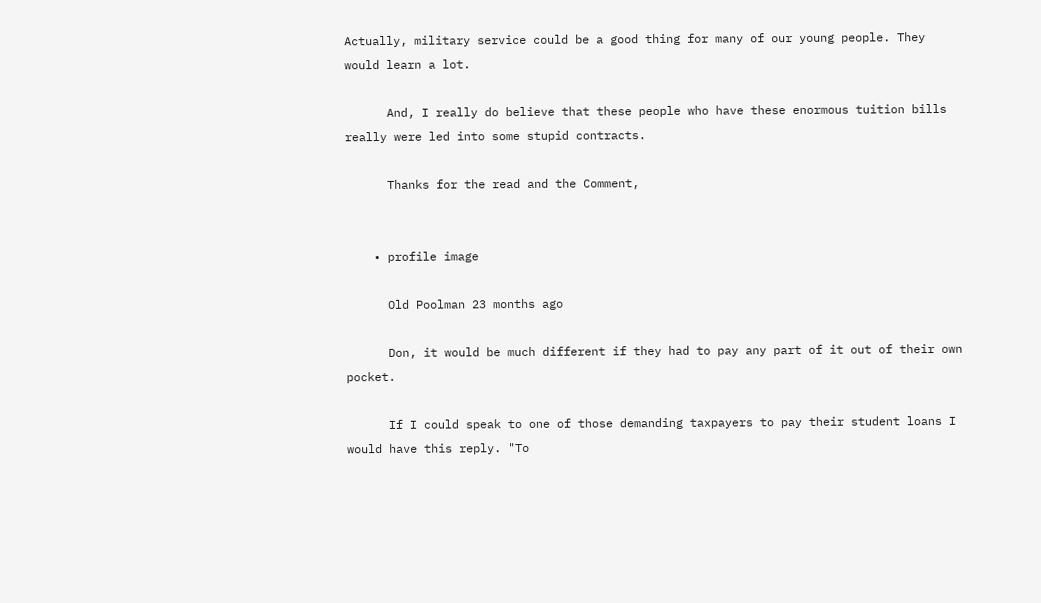Actually, military service could be a good thing for many of our young people. They would learn a lot.

      And, I really do believe that these people who have these enormous tuition bills really were led into some stupid contracts.

      Thanks for the read and the Comment,


    • profile image

      Old Poolman 23 months ago

      Don, it would be much different if they had to pay any part of it out of their own pocket.

      If I could speak to one of those demanding taxpayers to pay their student loans I would have this reply. "To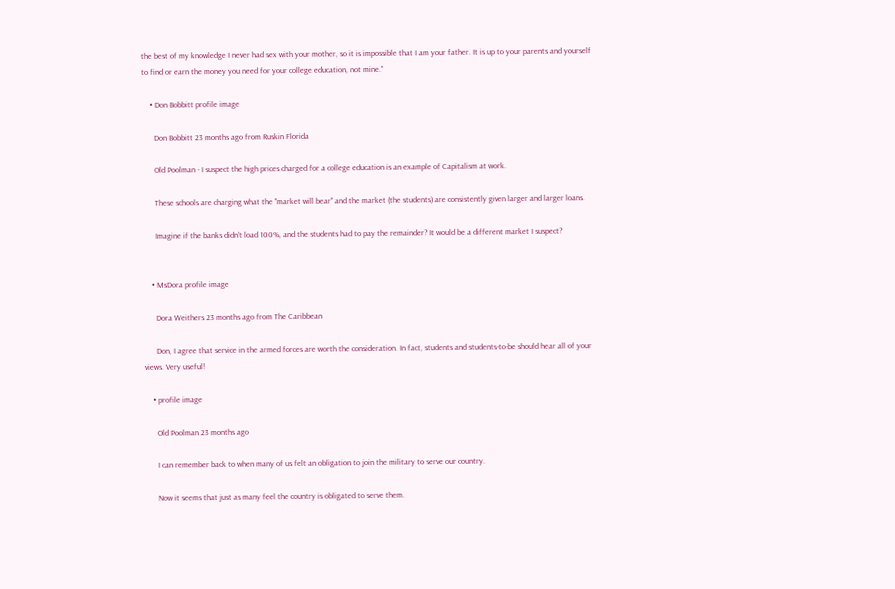the best of my knowledge I never had sex with your mother, so it is impossible that I am your father. It is up to your parents and yourself to find or earn the money you need for your college education, not mine."

    • Don Bobbitt profile image

      Don Bobbitt 23 months ago from Ruskin Florida

      Old Poolman - I suspect the high prices charged for a college education is an example of Capitalism at work.

      These schools are charging what the "market will bear" and the market (the students) are consistently given larger and larger loans.

      Imagine if the banks didn't load 100%, and the students had to pay the remainder? It would be a different market I suspect?


    • MsDora profile image

      Dora Weithers 23 months ago from The Caribbean

      Don, I agree that service in the armed forces are worth the consideration. In fact, students and students-to-be should hear all of your views. Very useful!

    • profile image

      Old Poolman 23 months ago

      I can remember back to when many of us felt an obligation to join the military to serve our country.

      Now it seems that just as many feel the country is obligated to serve them.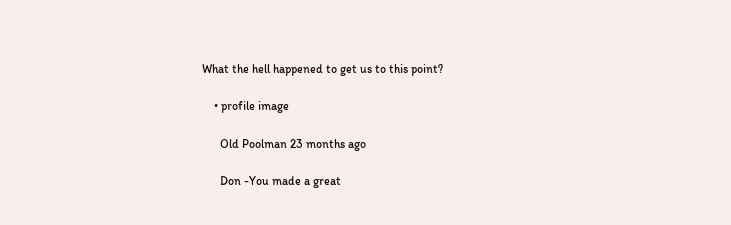What the hell happened to get us to this point?

    • profile image

      Old Poolman 23 months ago

      Don -You made a great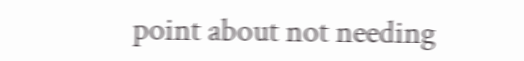point about not needing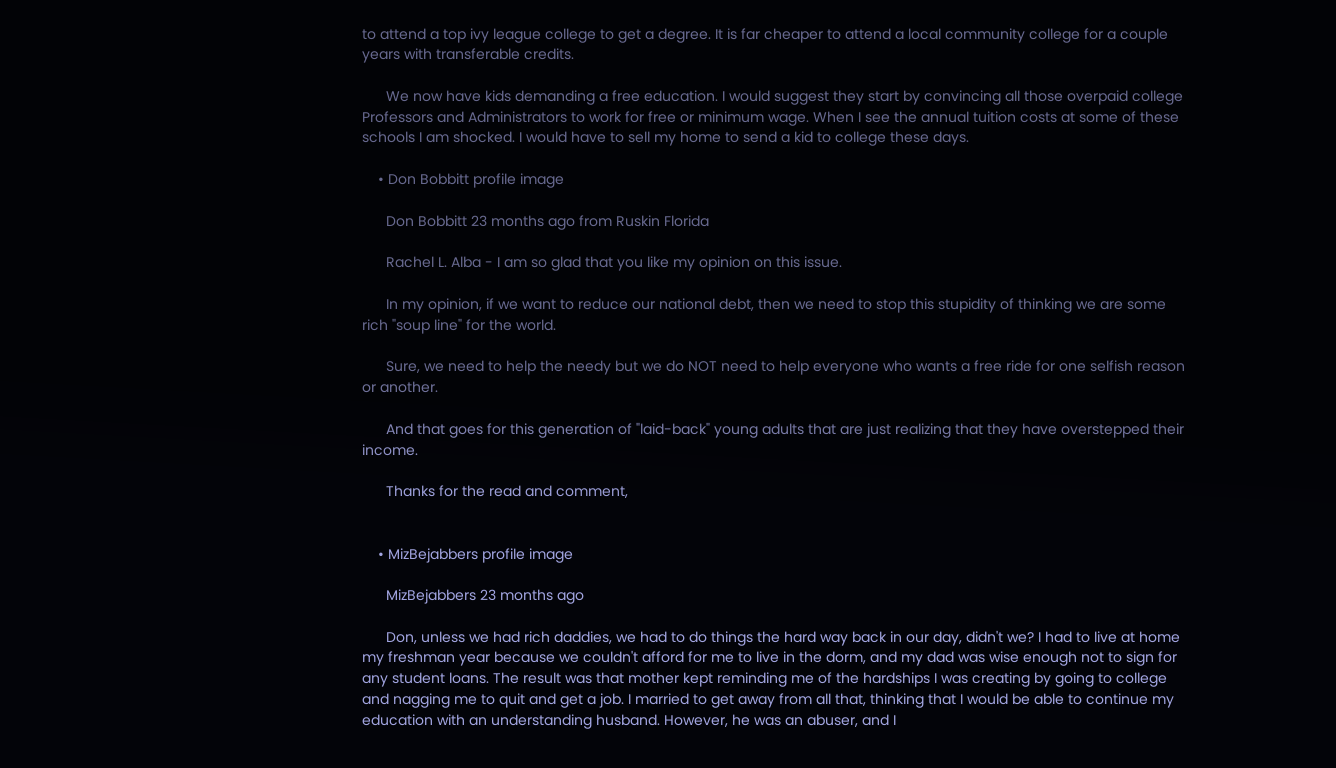to attend a top ivy league college to get a degree. It is far cheaper to attend a local community college for a couple years with transferable credits.

      We now have kids demanding a free education. I would suggest they start by convincing all those overpaid college Professors and Administrators to work for free or minimum wage. When I see the annual tuition costs at some of these schools I am shocked. I would have to sell my home to send a kid to college these days.

    • Don Bobbitt profile image

      Don Bobbitt 23 months ago from Ruskin Florida

      Rachel L. Alba - I am so glad that you like my opinion on this issue.

      In my opinion, if we want to reduce our national debt, then we need to stop this stupidity of thinking we are some rich "soup line" for the world.

      Sure, we need to help the needy but we do NOT need to help everyone who wants a free ride for one selfish reason or another.

      And that goes for this generation of "laid-back" young adults that are just realizing that they have overstepped their income.

      Thanks for the read and comment,


    • MizBejabbers profile image

      MizBejabbers 23 months ago

      Don, unless we had rich daddies, we had to do things the hard way back in our day, didn't we? I had to live at home my freshman year because we couldn't afford for me to live in the dorm, and my dad was wise enough not to sign for any student loans. The result was that mother kept reminding me of the hardships I was creating by going to college and nagging me to quit and get a job. I married to get away from all that, thinking that I would be able to continue my education with an understanding husband. However, he was an abuser, and I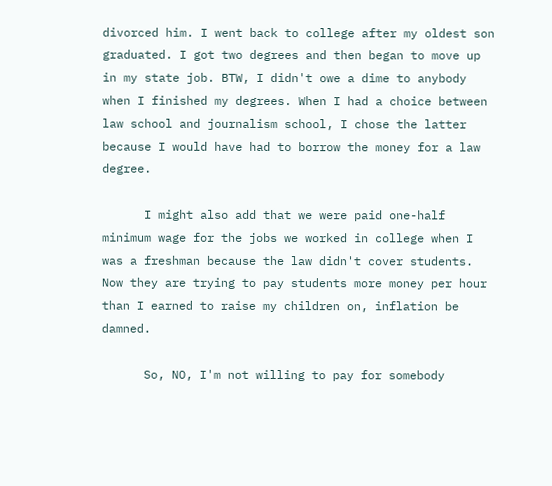divorced him. I went back to college after my oldest son graduated. I got two degrees and then began to move up in my state job. BTW, I didn't owe a dime to anybody when I finished my degrees. When I had a choice between law school and journalism school, I chose the latter because I would have had to borrow the money for a law degree.

      I might also add that we were paid one-half minimum wage for the jobs we worked in college when I was a freshman because the law didn't cover students. Now they are trying to pay students more money per hour than I earned to raise my children on, inflation be damned.

      So, NO, I'm not willing to pay for somebody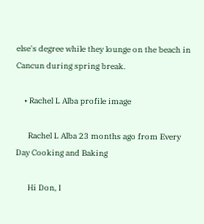else's degree while they lounge on the beach in Cancun during spring break.

    • Rachel L Alba profile image

      Rachel L Alba 23 months ago from Every Day Cooking and Baking

      Hi Don, I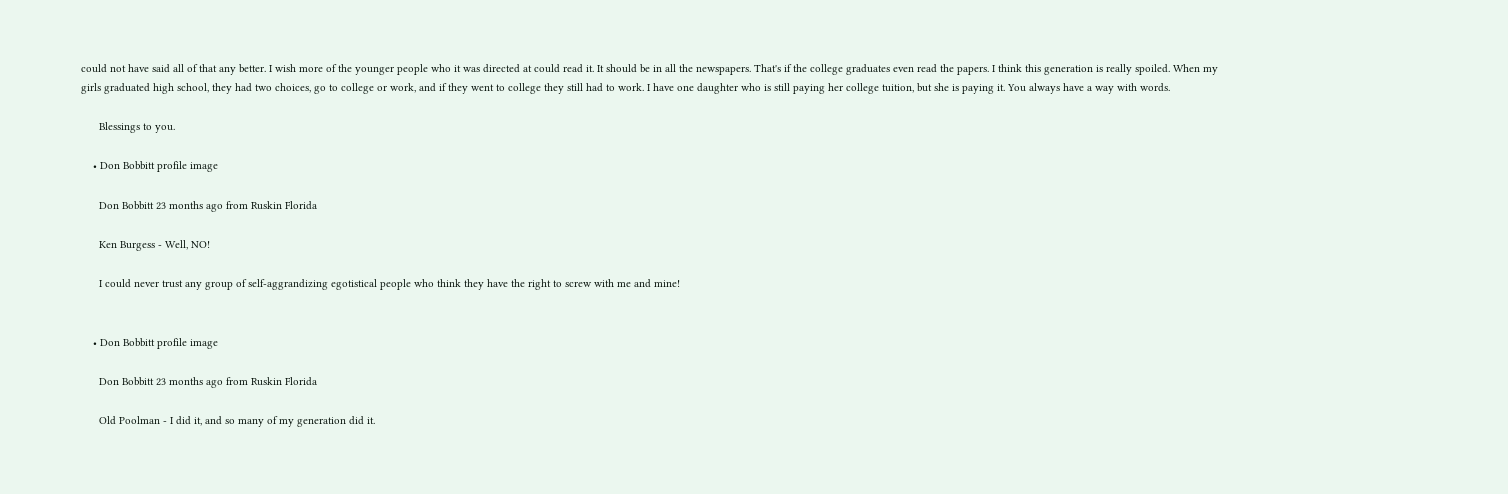could not have said all of that any better. I wish more of the younger people who it was directed at could read it. It should be in all the newspapers. That's if the college graduates even read the papers. I think this generation is really spoiled. When my girls graduated high school, they had two choices, go to college or work, and if they went to college they still had to work. I have one daughter who is still paying her college tuition, but she is paying it. You always have a way with words.

      Blessings to you.

    • Don Bobbitt profile image

      Don Bobbitt 23 months ago from Ruskin Florida

      Ken Burgess - Well, NO!

      I could never trust any group of self-aggrandizing egotistical people who think they have the right to screw with me and mine!


    • Don Bobbitt profile image

      Don Bobbitt 23 months ago from Ruskin Florida

      Old Poolman - I did it, and so many of my generation did it.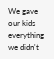We gave our kids everything we didn't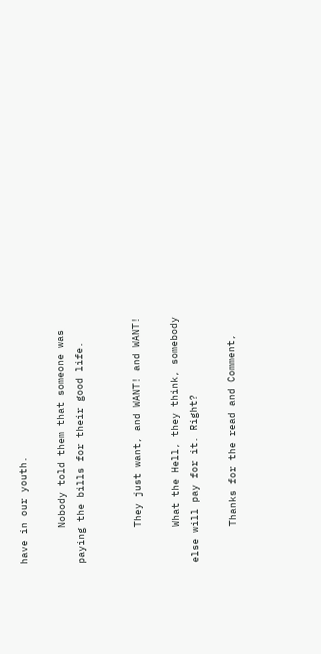have in our youth.

      Nobody told them that someone was paying the bills for their good life.


      They just want, and WANT! and WANT!

      What the Hell, they think, somebody else will pay for it. Right?

      Thanks for the read and Comment,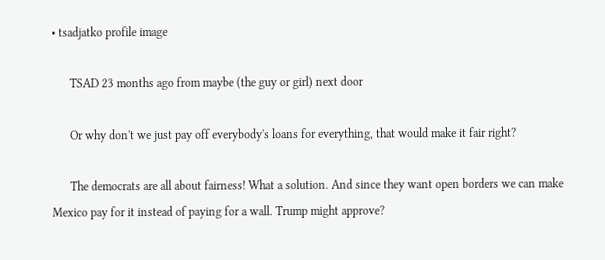• tsadjatko profile image

      TSAD 23 months ago from maybe (the guy or girl) next door

      Or why don't we just pay off everybody's loans for everything, that would make it fair right?

      The democrats are all about fairness! What a solution. And since they want open borders we can make Mexico pay for it instead of paying for a wall. Trump might approve?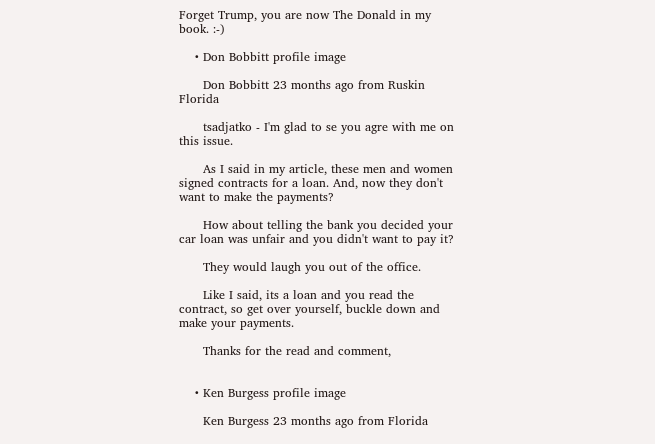Forget Trump, you are now The Donald in my book. :-)

    • Don Bobbitt profile image

      Don Bobbitt 23 months ago from Ruskin Florida

      tsadjatko - I'm glad to se you agre with me on this issue.

      As I said in my article, these men and women signed contracts for a loan. And, now they don't want to make the payments?

      How about telling the bank you decided your car loan was unfair and you didn't want to pay it?

      They would laugh you out of the office.

      Like I said, its a loan and you read the contract, so get over yourself, buckle down and make your payments.

      Thanks for the read and comment,


    • Ken Burgess profile image

      Ken Burgess 23 months ago from Florida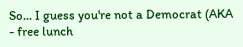So... I guess you're not a Democrat (AKA - free lunch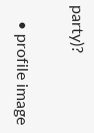party)?

    • profile image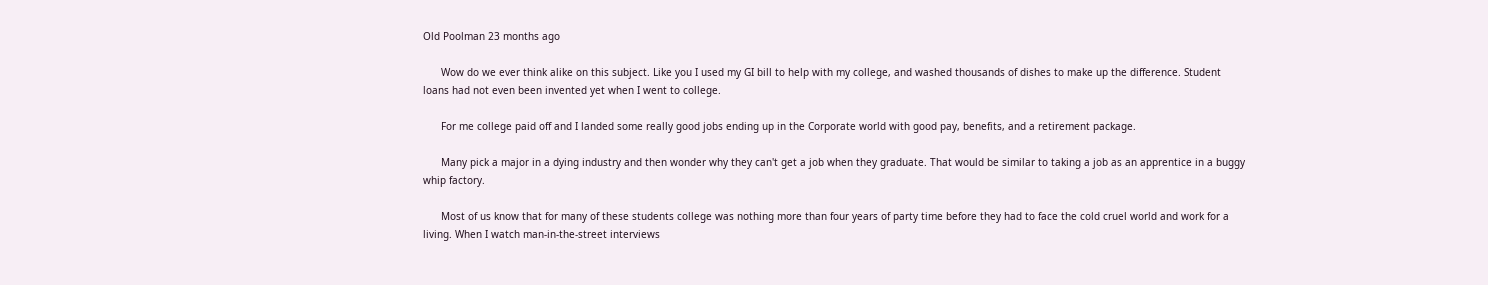Old Poolman 23 months ago

      Wow do we ever think alike on this subject. Like you I used my GI bill to help with my college, and washed thousands of dishes to make up the difference. Student loans had not even been invented yet when I went to college.

      For me college paid off and I landed some really good jobs ending up in the Corporate world with good pay, benefits, and a retirement package.

      Many pick a major in a dying industry and then wonder why they can't get a job when they graduate. That would be similar to taking a job as an apprentice in a buggy whip factory.

      Most of us know that for many of these students college was nothing more than four years of party time before they had to face the cold cruel world and work for a living. When I watch man-in-the-street interviews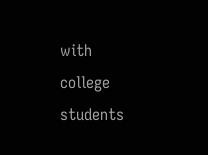with college students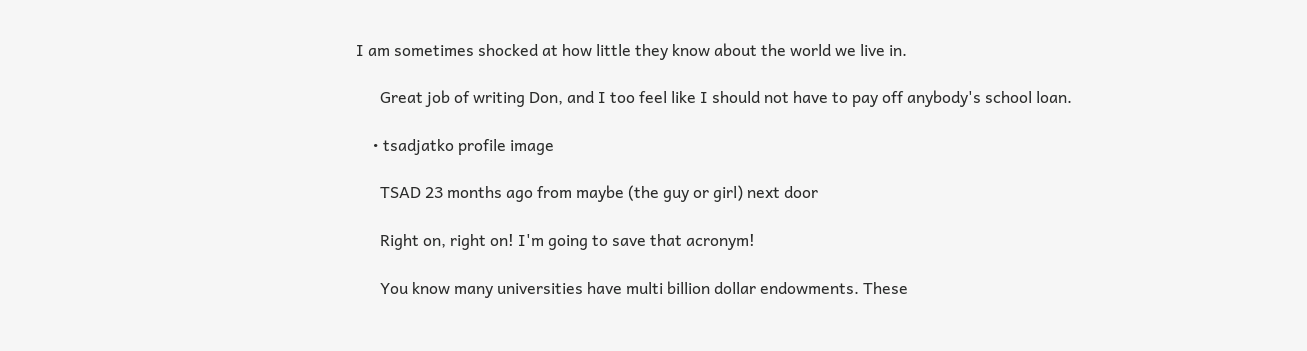I am sometimes shocked at how little they know about the world we live in.

      Great job of writing Don, and I too feel like I should not have to pay off anybody's school loan.

    • tsadjatko profile image

      TSAD 23 months ago from maybe (the guy or girl) next door

      Right on, right on! I'm going to save that acronym!

      You know many universities have multi billion dollar endowments. These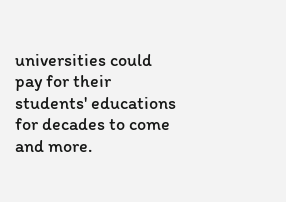universities could pay for their students' educations for decades to come and more.